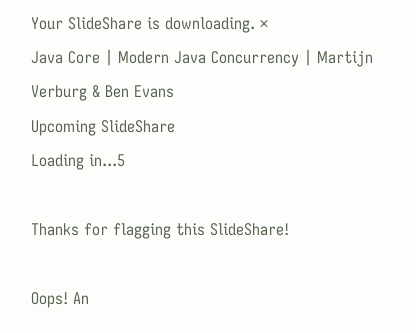Your SlideShare is downloading. ×
Java Core | Modern Java Concurrency | Martijn Verburg & Ben Evans
Upcoming SlideShare
Loading in...5

Thanks for flagging this SlideShare!

Oops! An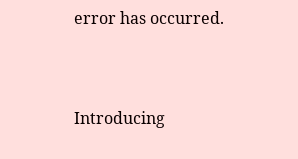error has occurred.


Introducing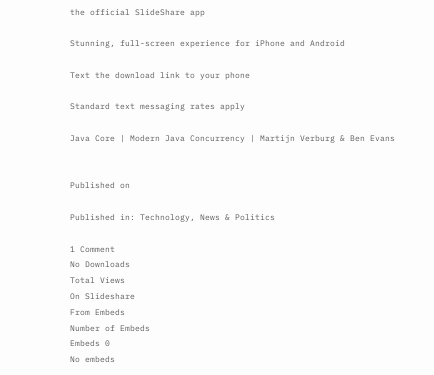the official SlideShare app

Stunning, full-screen experience for iPhone and Android

Text the download link to your phone

Standard text messaging rates apply

Java Core | Modern Java Concurrency | Martijn Verburg & Ben Evans


Published on

Published in: Technology, News & Politics

1 Comment
No Downloads
Total Views
On Slideshare
From Embeds
Number of Embeds
Embeds 0
No embeds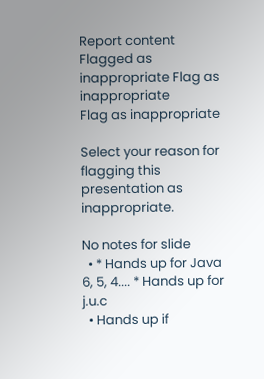Report content
Flagged as inappropriate Flag as inappropriate
Flag as inappropriate

Select your reason for flagging this presentation as inappropriate.

No notes for slide
  • * Hands up for Java 6, 5, 4.... * Hands up for j.u.c
  • Hands up if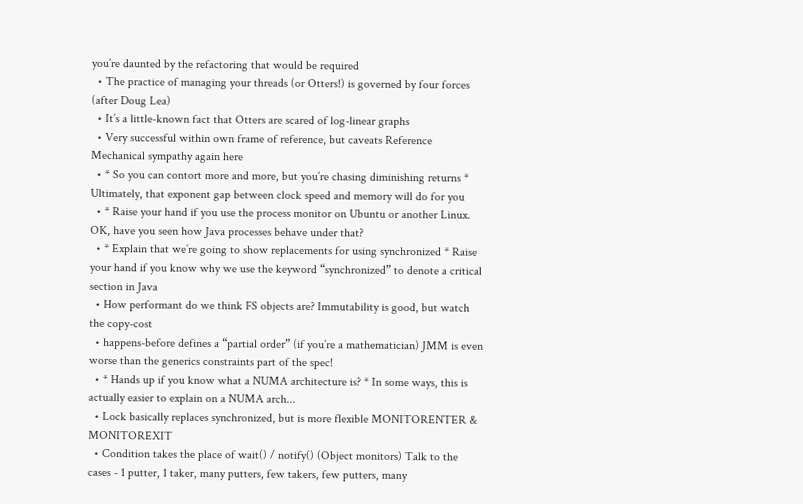you’re daunted by the refactoring that would be required
  • The practice of managing your threads (or Otters!) is governed by four forces (after Doug Lea)
  • It’s a little-known fact that Otters are scared of log-linear graphs
  • Very successful within own frame of reference, but caveats Reference Mechanical sympathy again here
  • * So you can contort more and more, but you’re chasing diminishing returns * Ultimately, that exponent gap between clock speed and memory will do for you
  • * Raise your hand if you use the process monitor on Ubuntu or another Linux. OK, have you seen how Java processes behave under that?
  • * Explain that we’re going to show replacements for using synchronized * Raise your hand if you know why we use the keyword “synchronized” to denote a critical section in Java
  • How performant do we think FS objects are? Immutability is good, but watch the copy-cost
  • happens-before defines a “partial order” (if you’re a mathematician) JMM is even worse than the generics constraints part of the spec!
  • * Hands up if you know what a NUMA architecture is? * In some ways, this is actually easier to explain on a NUMA arch...
  • Lock basically replaces synchronized, but is more flexible MONITORENTER & MONITOREXIT
  • Condition takes the place of wait() / notify() (Object monitors) Talk to the cases - 1 putter, 1 taker, many putters, few takers, few putters, many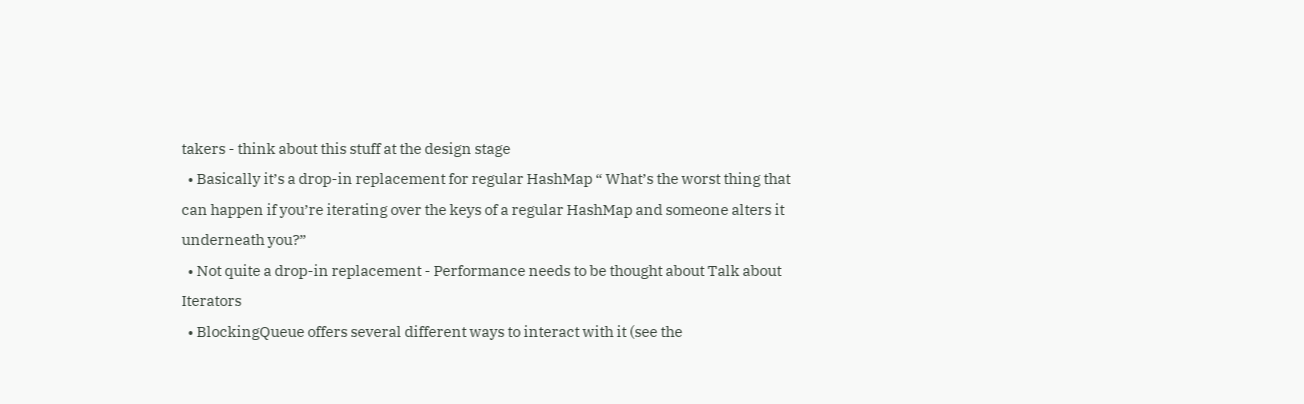takers - think about this stuff at the design stage
  • Basically it’s a drop-in replacement for regular HashMap “ What’s the worst thing that can happen if you’re iterating over the keys of a regular HashMap and someone alters it underneath you?”
  • Not quite a drop-in replacement - Performance needs to be thought about Talk about Iterators
  • BlockingQueue offers several different ways to interact with it (see the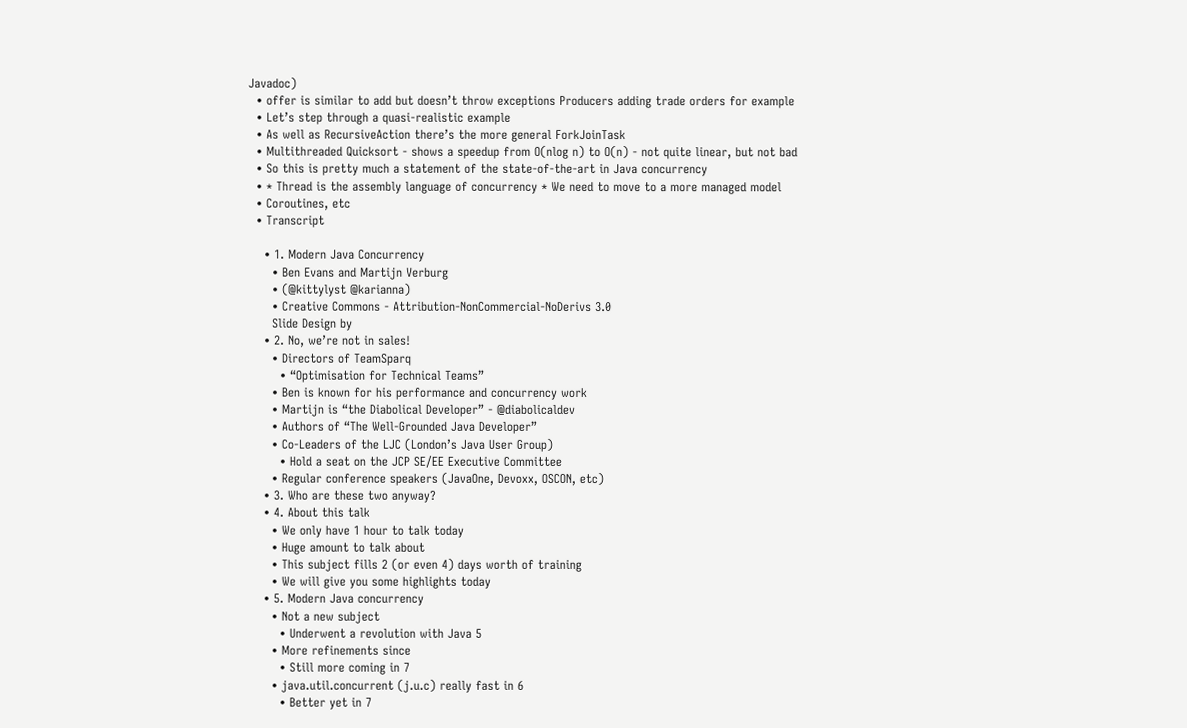Javadoc)
  • offer is similar to add but doesn’t throw exceptions Producers adding trade orders for example
  • Let’s step through a quasi-realistic example
  • As well as RecursiveAction there’s the more general ForkJoinTask
  • Multithreaded Quicksort - shows a speedup from O(nlog n) to O(n) - not quite linear, but not bad
  • So this is pretty much a statement of the state-of-the-art in Java concurrency
  • * Thread is the assembly language of concurrency * We need to move to a more managed model
  • Coroutines, etc
  • Transcript

    • 1. Modern Java Concurrency
      • Ben Evans and Martijn Verburg
      • (@kittylyst @karianna)
      • Creative Commons - Attribution-NonCommercial-NoDerivs 3.0
      Slide Design by
    • 2. No, we’re not in sales!
      • Directors of TeamSparq
        • “Optimisation for Technical Teams”
      • Ben is known for his performance and concurrency work
      • Martijn is “the Diabolical Developer” - @diabolicaldev
      • Authors of “The Well-Grounded Java Developer”
      • Co-Leaders of the LJC (London’s Java User Group)
        • Hold a seat on the JCP SE/EE Executive Committee
      • Regular conference speakers (JavaOne, Devoxx, OSCON, etc)
    • 3. Who are these two anyway?
    • 4. About this talk
      • We only have 1 hour to talk today
      • Huge amount to talk about
      • This subject fills 2 (or even 4) days worth of training
      • We will give you some highlights today
    • 5. Modern Java concurrency
      • Not a new subject
        • Underwent a revolution with Java 5
      • More refinements since
        • Still more coming in 7
      • java.util.concurrent (j.u.c) really fast in 6
        • Better yet in 7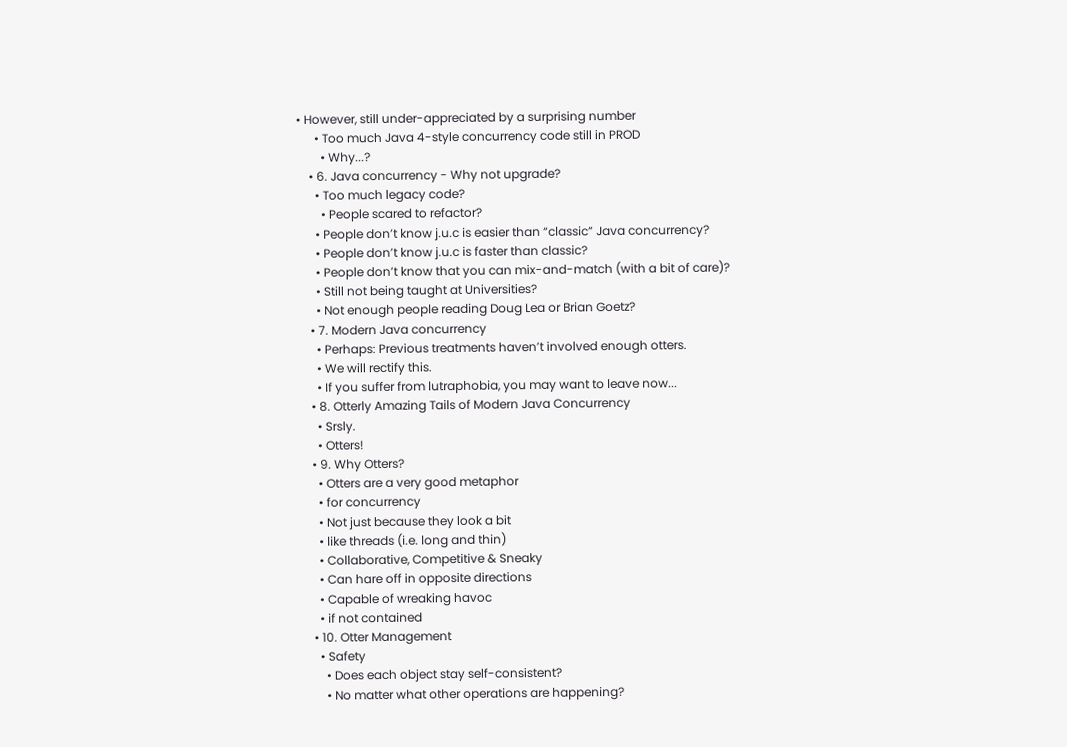• However, still under-appreciated by a surprising number
      • Too much Java 4-style concurrency code still in PROD
        • Why...?
    • 6. Java concurrency - Why not upgrade?
      • Too much legacy code?
        • People scared to refactor?
      • People don’t know j.u.c is easier than “classic” Java concurrency?
      • People don’t know j.u.c is faster than classic?
      • People don’t know that you can mix-and-match (with a bit of care)?
      • Still not being taught at Universities?
      • Not enough people reading Doug Lea or Brian Goetz?
    • 7. Modern Java concurrency
      • Perhaps: Previous treatments haven’t involved enough otters.
      • We will rectify this.
      • If you suffer from lutraphobia, you may want to leave now...
    • 8. Otterly Amazing Tails of Modern Java Concurrency
      • Srsly.
      • Otters!
    • 9. Why Otters?
      • Otters are a very good metaphor
      • for concurrency
      • Not just because they look a bit
      • like threads (i.e. long and thin)
      • Collaborative, Competitive & Sneaky
      • Can hare off in opposite directions
      • Capable of wreaking havoc
      • if not contained
    • 10. Otter Management
      • Safety
        • Does each object stay self-consistent?
        • No matter what other operations are happening?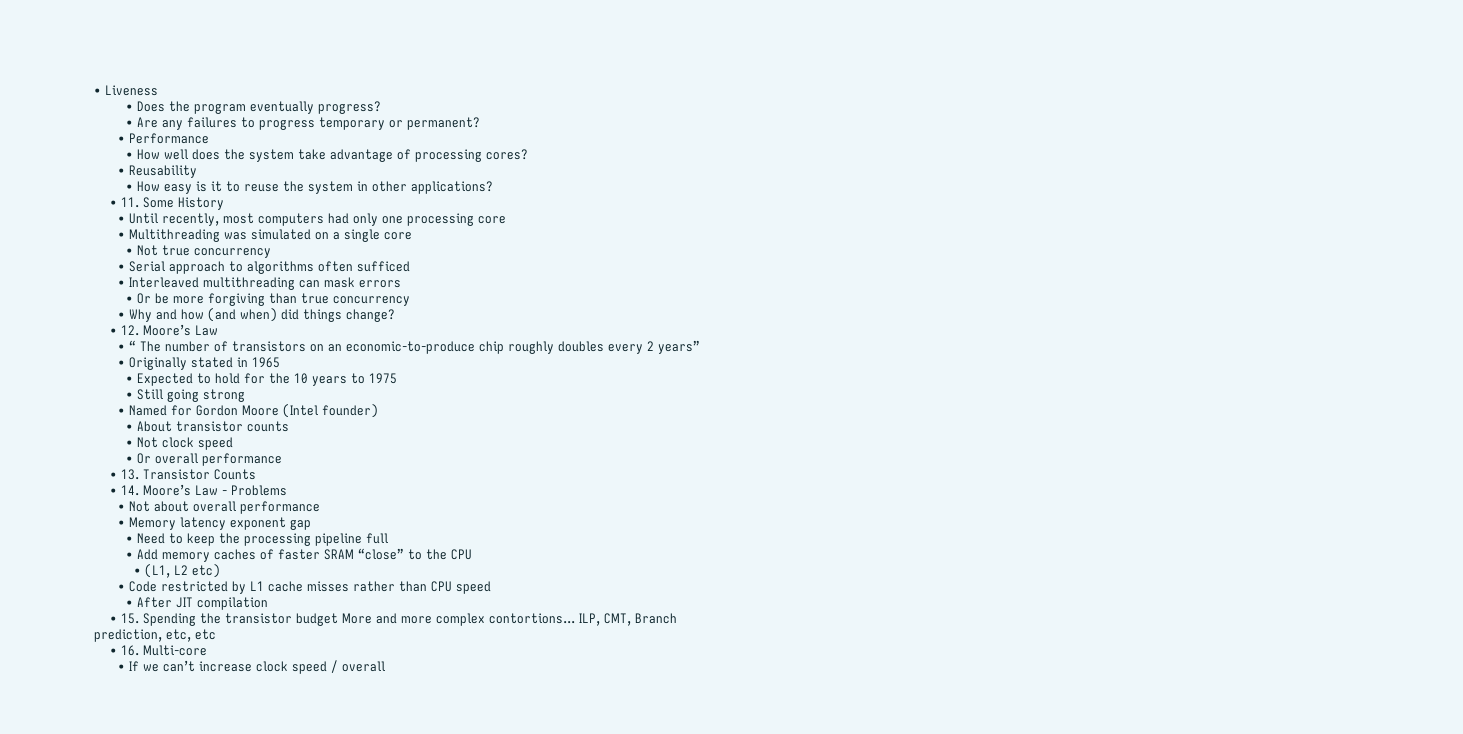• Liveness
        • Does the program eventually progress?
        • Are any failures to progress temporary or permanent?
      • Performance
        • How well does the system take advantage of processing cores?
      • Reusability
        • How easy is it to reuse the system in other applications?
    • 11. Some History
      • Until recently, most computers had only one processing core
      • Multithreading was simulated on a single core
        • Not true concurrency
      • Serial approach to algorithms often sufficed
      • Interleaved multithreading can mask errors
        • Or be more forgiving than true concurrency
      • Why and how (and when) did things change?
    • 12. Moore’s Law
      • “ The number of transistors on an economic-to-produce chip roughly doubles every 2 years”
      • Originally stated in 1965
        • Expected to hold for the 10 years to 1975
        • Still going strong
      • Named for Gordon Moore (Intel founder)
        • About transistor counts
        • Not clock speed
        • Or overall performance
    • 13. Transistor Counts
    • 14. Moore’s Law - Problems
      • Not about overall performance
      • Memory latency exponent gap
        • Need to keep the processing pipeline full
        • Add memory caches of faster SRAM “close” to the CPU
          • (L1, L2 etc)
      • Code restricted by L1 cache misses rather than CPU speed
        • After JIT compilation
    • 15. Spending the transistor budget More and more complex contortions... ILP, CMT, Branch prediction, etc, etc
    • 16. Multi-core
      • If we can’t increase clock speed / overall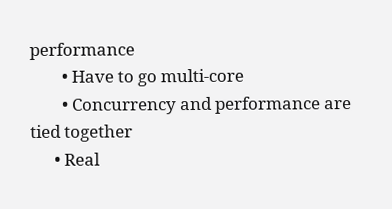performance
        • Have to go multi-core
        • Concurrency and performance are tied together
      • Real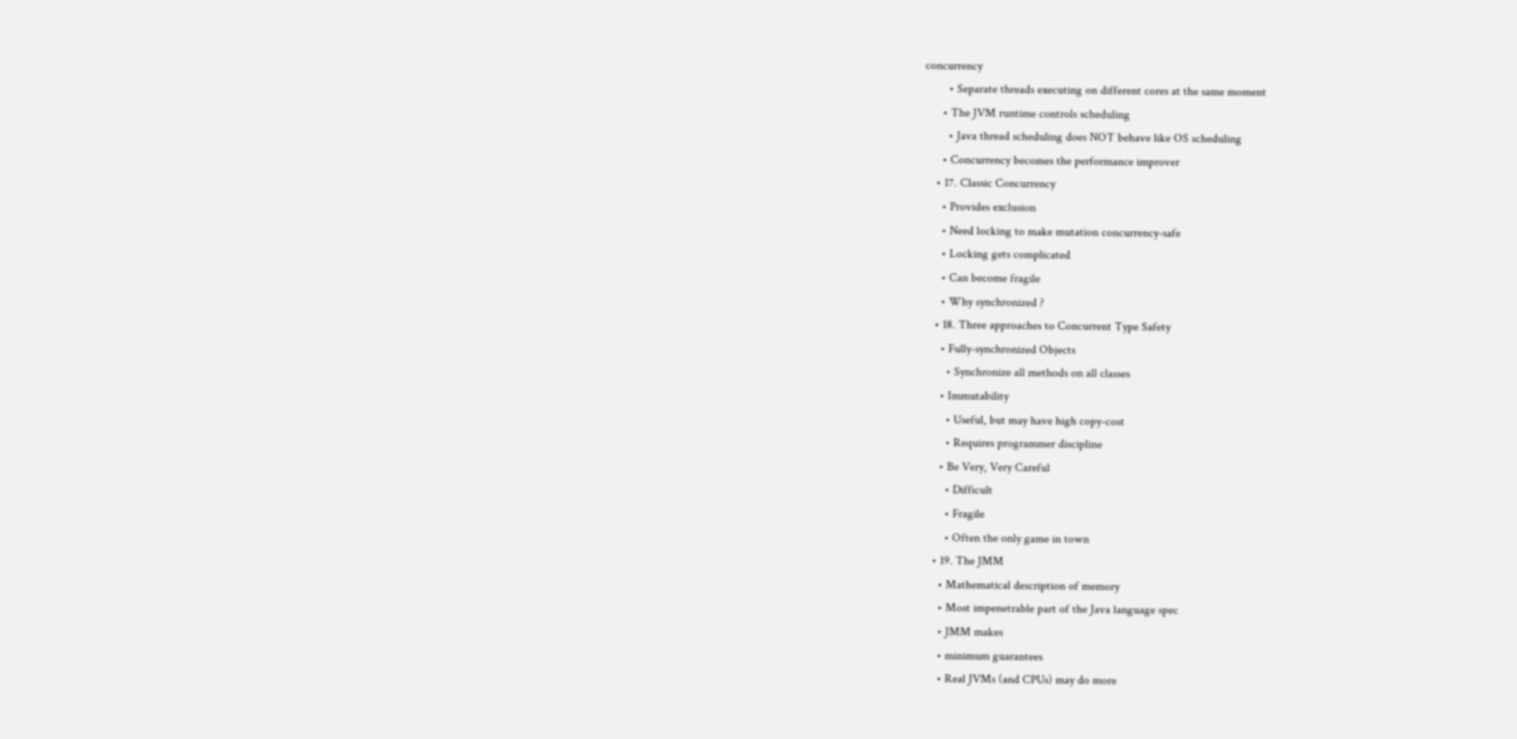concurrency
        • Separate threads executing on different cores at the same moment
      • The JVM runtime controls scheduling
        • Java thread scheduling does NOT behave like OS scheduling
      • Concurrency becomes the performance improver
    • 17. Classic Concurrency
      • Provides exclusion
      • Need locking to make mutation concurrency-safe
      • Locking gets complicated
      • Can become fragile
      • Why synchronized ?
    • 18. Three approaches to Concurrent Type Safety
      • Fully-synchronized Objects
        • Synchronize all methods on all classes
      • Immutability
        • Useful, but may have high copy-cost
        • Requires programmer discipline
      • Be Very, Very Careful
        • Difficult
        • Fragile
        • Often the only game in town
    • 19. The JMM
      • Mathematical description of memory
      • Most impenetrable part of the Java language spec
      • JMM makes
      • minimum guarantees
      • Real JVMs (and CPUs) may do more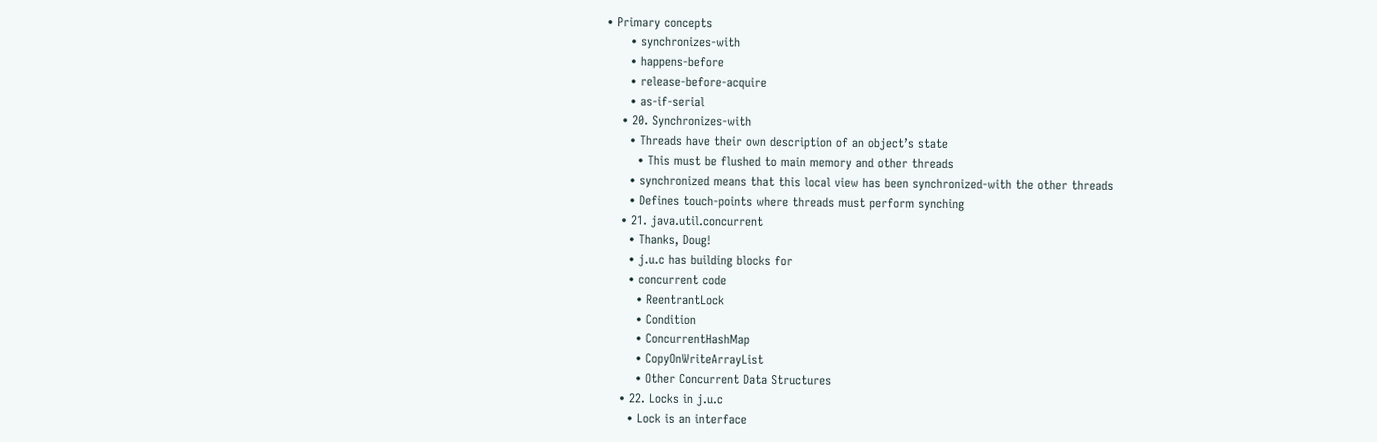• Primary concepts
      • synchronizes-with
      • happens-before
      • release-before-acquire
      • as-if-serial
    • 20. Synchronizes-with
      • Threads have their own description of an object’s state
        • This must be flushed to main memory and other threads
      • synchronized means that this local view has been synchronized-with the other threads
      • Defines touch-points where threads must perform synching
    • 21. java.util.concurrent
      • Thanks, Doug!
      • j.u.c has building blocks for
      • concurrent code
        • ReentrantLock
        • Condition
        • ConcurrentHashMap
        • CopyOnWriteArrayList
        • Other Concurrent Data Structures
    • 22. Locks in j.u.c
      • Lock is an interface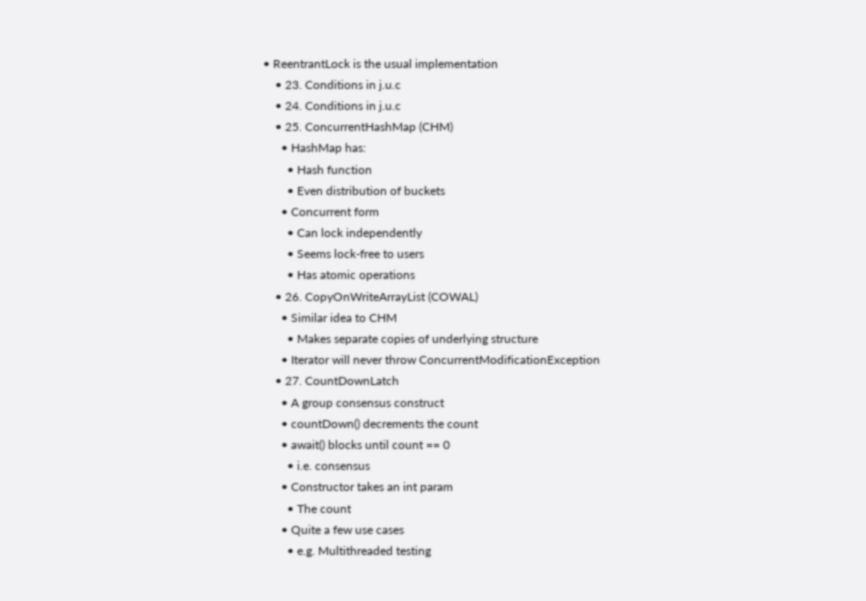• ReentrantLock is the usual implementation
    • 23. Conditions in j.u.c
    • 24. Conditions in j.u.c
    • 25. ConcurrentHashMap (CHM)
      • HashMap has:
        • Hash function
        • Even distribution of buckets
      • Concurrent form
        • Can lock independently
        • Seems lock-free to users
        • Has atomic operations
    • 26. CopyOnWriteArrayList (COWAL)
      • Similar idea to CHM
        • Makes separate copies of underlying structure
      • Iterator will never throw ConcurrentModificationException
    • 27. CountDownLatch
      • A group consensus construct
      • countDown() decrements the count
      • await() blocks until count == 0
        • i.e. consensus
      • Constructor takes an int param
        • The count
      • Quite a few use cases
        • e.g. Multithreaded testing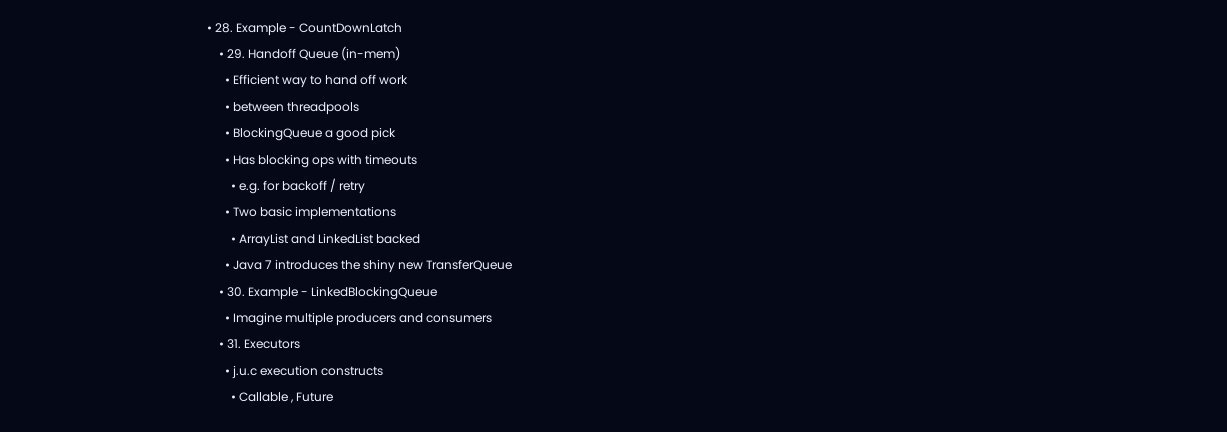• 28. Example - CountDownLatch
    • 29. Handoff Queue (in-mem)
      • Efficient way to hand off work
      • between threadpools
      • BlockingQueue a good pick
      • Has blocking ops with timeouts
        • e.g. for backoff / retry
      • Two basic implementations
        • ArrayList and LinkedList backed
      • Java 7 introduces the shiny new TransferQueue
    • 30. Example - LinkedBlockingQueue
      • Imagine multiple producers and consumers
    • 31. Executors
      • j.u.c execution constructs
        • Callable , Future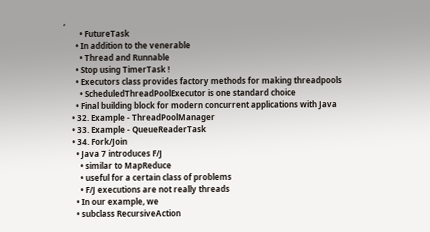,
        • FutureTask
      • In addition to the venerable
        • Thread and Runnable
      • Stop using TimerTask !
      • Executors class provides factory methods for making threadpools
        • ScheduledThreadPoolExecutor is one standard choice
      • Final building block for modern concurrent applications with Java
    • 32. Example - ThreadPoolManager
    • 33. Example - QueueReaderTask
    • 34. Fork/Join
      • Java 7 introduces F/J
        • similar to MapReduce
        • useful for a certain class of problems
        • F/J executions are not really threads
      • In our example, we
      • subclass RecursiveAction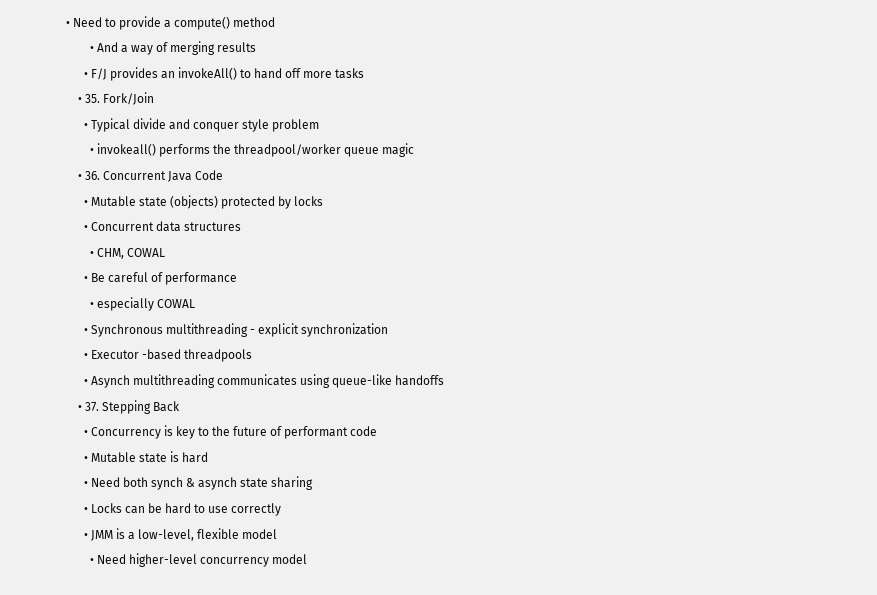• Need to provide a compute() method
        • And a way of merging results
      • F/J provides an invokeAll() to hand off more tasks
    • 35. Fork/Join
      • Typical divide and conquer style problem
        • invokeall() performs the threadpool/worker queue magic
    • 36. Concurrent Java Code
      • Mutable state (objects) protected by locks
      • Concurrent data structures
        • CHM, COWAL
      • Be careful of performance
        • especially COWAL
      • Synchronous multithreading - explicit synchronization
      • Executor -based threadpools
      • Asynch multithreading communicates using queue-like handoffs
    • 37. Stepping Back
      • Concurrency is key to the future of performant code
      • Mutable state is hard
      • Need both synch & asynch state sharing
      • Locks can be hard to use correctly
      • JMM is a low-level, flexible model
        • Need higher-level concurrency model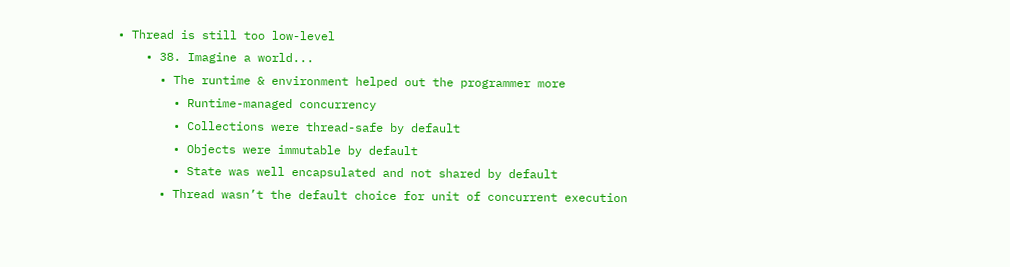• Thread is still too low-level
    • 38. Imagine a world...
      • The runtime & environment helped out the programmer more
        • Runtime-managed concurrency
        • Collections were thread-safe by default
        • Objects were immutable by default
        • State was well encapsulated and not shared by default
      • Thread wasn’t the default choice for unit of concurrent execution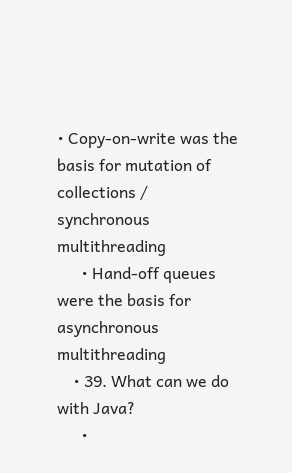• Copy-on-write was the basis for mutation of collections / synchronous multithreading
      • Hand-off queues were the basis for asynchronous multithreading
    • 39. What can we do with Java?
      •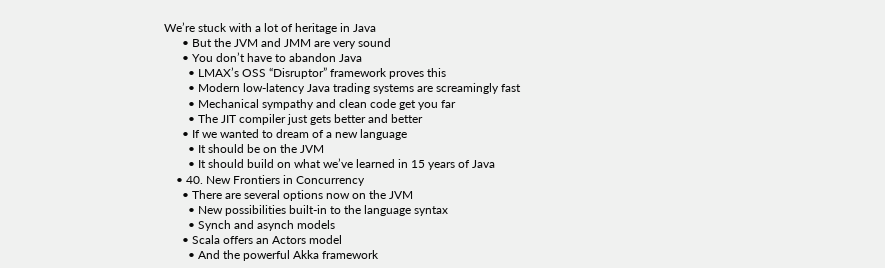We’re stuck with a lot of heritage in Java
      • But the JVM and JMM are very sound
      • You don’t have to abandon Java
        • LMAX’s OSS “Disruptor” framework proves this
        • Modern low-latency Java trading systems are screamingly fast
        • Mechanical sympathy and clean code get you far
        • The JIT compiler just gets better and better
      • If we wanted to dream of a new language
        • It should be on the JVM
        • It should build on what we’ve learned in 15 years of Java
    • 40. New Frontiers in Concurrency
      • There are several options now on the JVM
        • New possibilities built-in to the language syntax
        • Synch and asynch models
      • Scala offers an Actors model
        • And the powerful Akka framework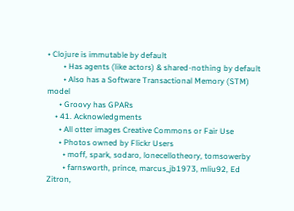• Clojure is immutable by default
        • Has agents (like actors) & shared-nothing by default
        • Also has a Software Transactional Memory (STM) model
      • Groovy has GPARs
    • 41. Acknowledgments
      • All otter images Creative Commons or Fair Use
      • Photos owned by Flickr Users
        • moff, spark, sodaro, lonecellotheory, tomsowerby
        • farnsworth, prince, marcus_jb1973, mliu92, Ed Zitron,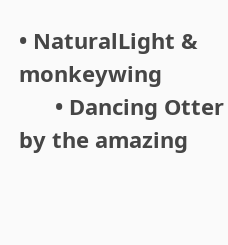• NaturalLight & monkeywing
      • Dancing Otter by the amazing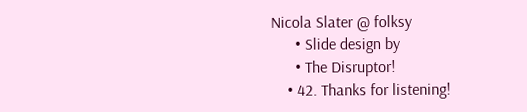Nicola Slater @ folksy
      • Slide design by
      • The Disruptor!
    • 42. Thanks for listening!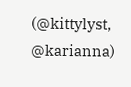(@kittylyst, @karianna)